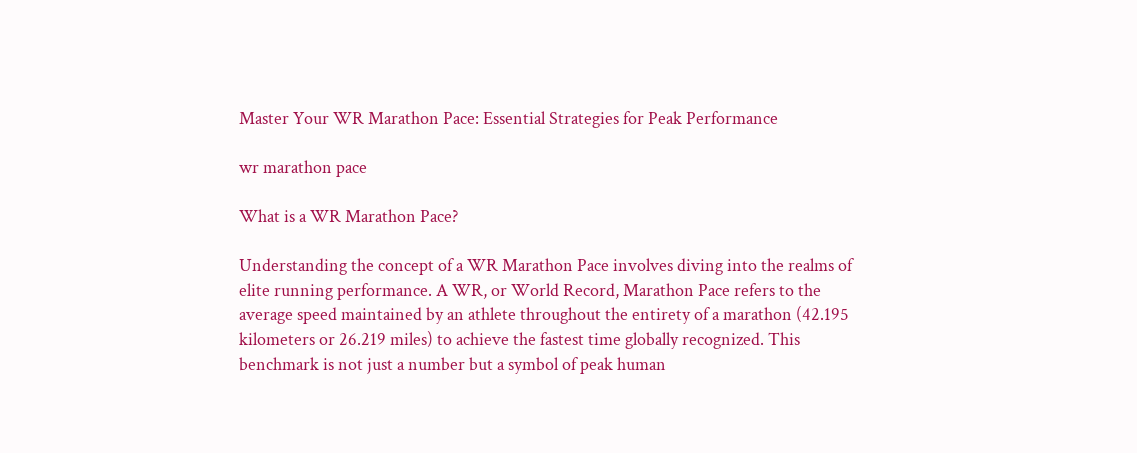Master Your WR Marathon Pace: Essential Strategies for Peak Performance

wr marathon pace

What is a WR Marathon Pace?

Understanding the concept of a WR Marathon Pace involves diving into the realms of elite running performance. A WR, or World Record, Marathon Pace refers to the average speed maintained by an athlete throughout the entirety of a marathon (42.195 kilometers or 26.219 miles) to achieve the fastest time globally recognized. This benchmark is not just a number but a symbol of peak human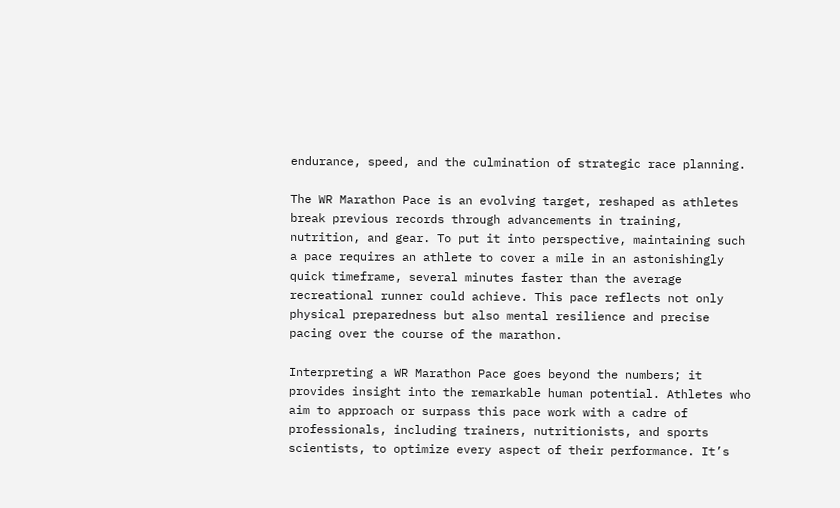endurance, speed, and the culmination of strategic race planning.

The WR Marathon Pace is an evolving target, reshaped as athletes break previous records through advancements in training, nutrition, and gear. To put it into perspective, maintaining such a pace requires an athlete to cover a mile in an astonishingly quick timeframe, several minutes faster than the average recreational runner could achieve. This pace reflects not only physical preparedness but also mental resilience and precise pacing over the course of the marathon.

Interpreting a WR Marathon Pace goes beyond the numbers; it provides insight into the remarkable human potential. Athletes who aim to approach or surpass this pace work with a cadre of professionals, including trainers, nutritionists, and sports scientists, to optimize every aspect of their performance. It’s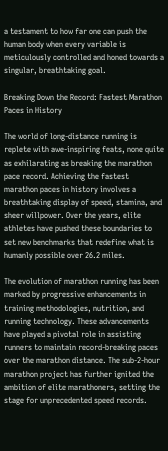a testament to how far one can push the human body when every variable is meticulously controlled and honed towards a singular, breathtaking goal.

Breaking Down the Record: Fastest Marathon Paces in History

The world of long-distance running is replete with awe-inspiring feats, none quite as exhilarating as breaking the marathon pace record. Achieving the fastest marathon paces in history involves a breathtaking display of speed, stamina, and sheer willpower. Over the years, elite athletes have pushed these boundaries to set new benchmarks that redefine what is humanly possible over 26.2 miles.

The evolution of marathon running has been marked by progressive enhancements in training methodologies, nutrition, and running technology. These advancements have played a pivotal role in assisting runners to maintain record-breaking paces over the marathon distance. The sub-2-hour marathon project has further ignited the ambition of elite marathoners, setting the stage for unprecedented speed records.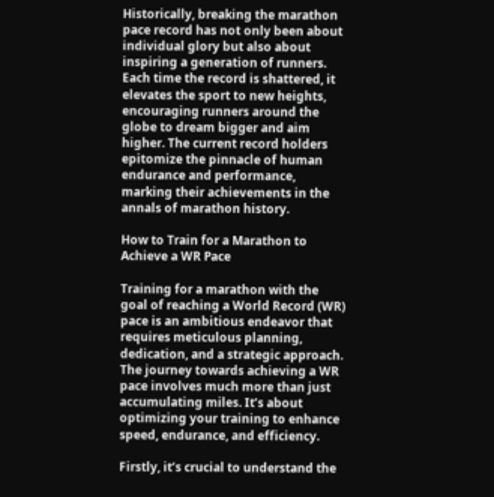Historically, breaking the marathon pace record has not only been about individual glory but also about inspiring a generation of runners. Each time the record is shattered, it elevates the sport to new heights, encouraging runners around the globe to dream bigger and aim higher. The current record holders epitomize the pinnacle of human endurance and performance, marking their achievements in the annals of marathon history.

How to Train for a Marathon to Achieve a WR Pace

Training for a marathon with the goal of reaching a World Record (WR) pace is an ambitious endeavor that requires meticulous planning, dedication, and a strategic approach. The journey towards achieving a WR pace involves much more than just accumulating miles. It’s about optimizing your training to enhance speed, endurance, and efficiency.

Firstly, it’s crucial to understand the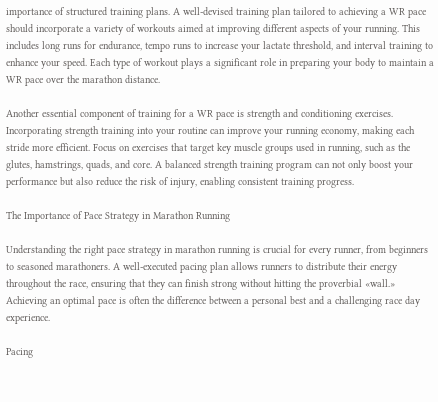importance of structured training plans. A well-devised training plan tailored to achieving a WR pace should incorporate a variety of workouts aimed at improving different aspects of your running. This includes long runs for endurance, tempo runs to increase your lactate threshold, and interval training to enhance your speed. Each type of workout plays a significant role in preparing your body to maintain a WR pace over the marathon distance.

Another essential component of training for a WR pace is strength and conditioning exercises. Incorporating strength training into your routine can improve your running economy, making each stride more efficient. Focus on exercises that target key muscle groups used in running, such as the glutes, hamstrings, quads, and core. A balanced strength training program can not only boost your performance but also reduce the risk of injury, enabling consistent training progress.

The Importance of Pace Strategy in Marathon Running

Understanding the right pace strategy in marathon running is crucial for every runner, from beginners to seasoned marathoners. A well-executed pacing plan allows runners to distribute their energy throughout the race, ensuring that they can finish strong without hitting the proverbial «wall.» Achieving an optimal pace is often the difference between a personal best and a challenging race day experience.

Pacing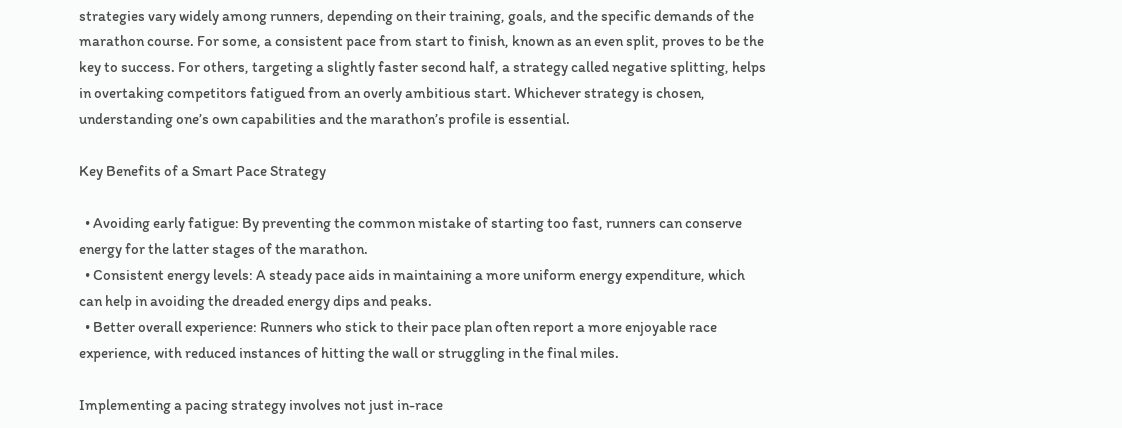strategies vary widely among runners, depending on their training, goals, and the specific demands of the marathon course. For some, a consistent pace from start to finish, known as an even split, proves to be the key to success. For others, targeting a slightly faster second half, a strategy called negative splitting, helps in overtaking competitors fatigued from an overly ambitious start. Whichever strategy is chosen, understanding one’s own capabilities and the marathon’s profile is essential.

Key Benefits of a Smart Pace Strategy

  • Avoiding early fatigue: By preventing the common mistake of starting too fast, runners can conserve energy for the latter stages of the marathon.
  • Consistent energy levels: A steady pace aids in maintaining a more uniform energy expenditure, which can help in avoiding the dreaded energy dips and peaks.
  • Better overall experience: Runners who stick to their pace plan often report a more enjoyable race experience, with reduced instances of hitting the wall or struggling in the final miles.

Implementing a pacing strategy involves not just in-race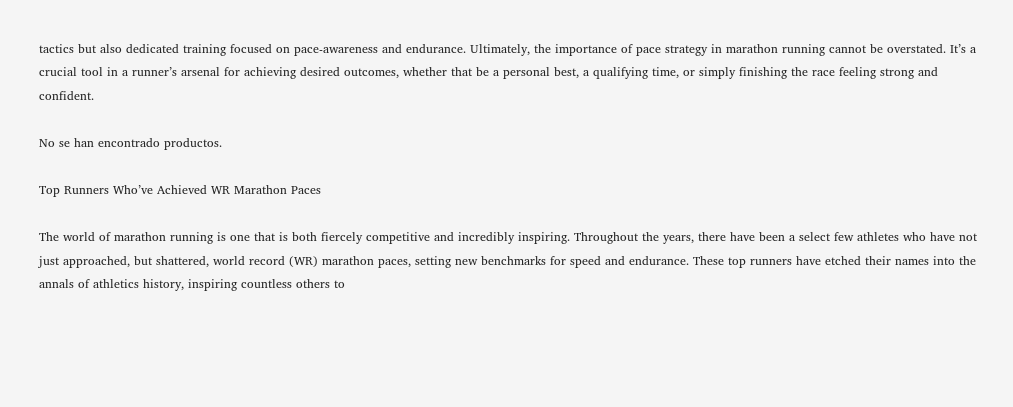tactics but also dedicated training focused on pace-awareness and endurance. Ultimately, the importance of pace strategy in marathon running cannot be overstated. It’s a crucial tool in a runner’s arsenal for achieving desired outcomes, whether that be a personal best, a qualifying time, or simply finishing the race feeling strong and confident.

No se han encontrado productos.

Top Runners Who’ve Achieved WR Marathon Paces

The world of marathon running is one that is both fiercely competitive and incredibly inspiring. Throughout the years, there have been a select few athletes who have not just approached, but shattered, world record (WR) marathon paces, setting new benchmarks for speed and endurance. These top runners have etched their names into the annals of athletics history, inspiring countless others to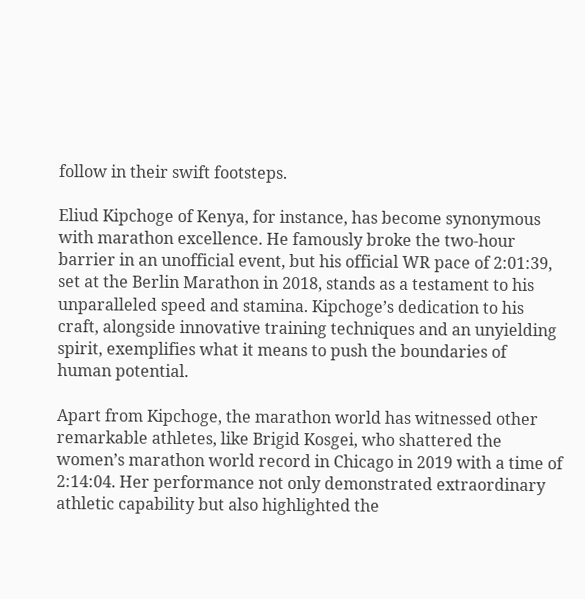follow in their swift footsteps.

Eliud Kipchoge of Kenya, for instance, has become synonymous with marathon excellence. He famously broke the two-hour barrier in an unofficial event, but his official WR pace of 2:01:39, set at the Berlin Marathon in 2018, stands as a testament to his unparalleled speed and stamina. Kipchoge’s dedication to his craft, alongside innovative training techniques and an unyielding spirit, exemplifies what it means to push the boundaries of human potential.

Apart from Kipchoge, the marathon world has witnessed other remarkable athletes, like Brigid Kosgei, who shattered the women’s marathon world record in Chicago in 2019 with a time of 2:14:04. Her performance not only demonstrated extraordinary athletic capability but also highlighted the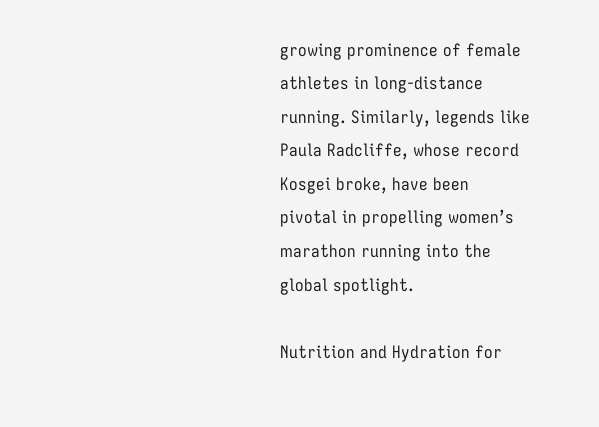growing prominence of female athletes in long-distance running. Similarly, legends like Paula Radcliffe, whose record Kosgei broke, have been pivotal in propelling women’s marathon running into the global spotlight.

Nutrition and Hydration for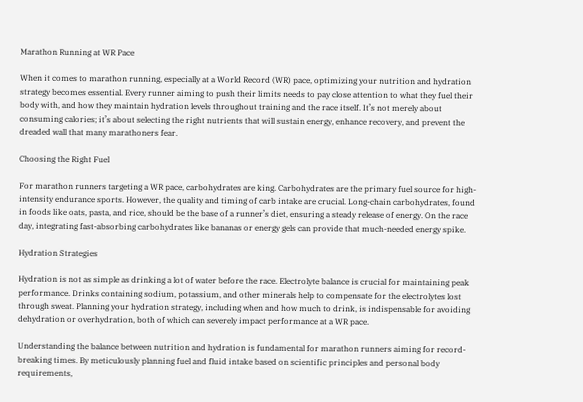Marathon Running at WR Pace

When it comes to marathon running, especially at a World Record (WR) pace, optimizing your nutrition and hydration strategy becomes essential. Every runner aiming to push their limits needs to pay close attention to what they fuel their body with, and how they maintain hydration levels throughout training and the race itself. It’s not merely about consuming calories; it’s about selecting the right nutrients that will sustain energy, enhance recovery, and prevent the dreaded wall that many marathoners fear.

Choosing the Right Fuel

For marathon runners targeting a WR pace, carbohydrates are king. Carbohydrates are the primary fuel source for high-intensity endurance sports. However, the quality and timing of carb intake are crucial. Long-chain carbohydrates, found in foods like oats, pasta, and rice, should be the base of a runner’s diet, ensuring a steady release of energy. On the race day, integrating fast-absorbing carbohydrates like bananas or energy gels can provide that much-needed energy spike.

Hydration Strategies

Hydration is not as simple as drinking a lot of water before the race. Electrolyte balance is crucial for maintaining peak performance. Drinks containing sodium, potassium, and other minerals help to compensate for the electrolytes lost through sweat. Planning your hydration strategy, including when and how much to drink, is indispensable for avoiding dehydration or overhydration, both of which can severely impact performance at a WR pace.

Understanding the balance between nutrition and hydration is fundamental for marathon runners aiming for record-breaking times. By meticulously planning fuel and fluid intake based on scientific principles and personal body requirements,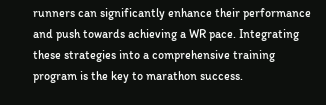runners can significantly enhance their performance and push towards achieving a WR pace. Integrating these strategies into a comprehensive training program is the key to marathon success.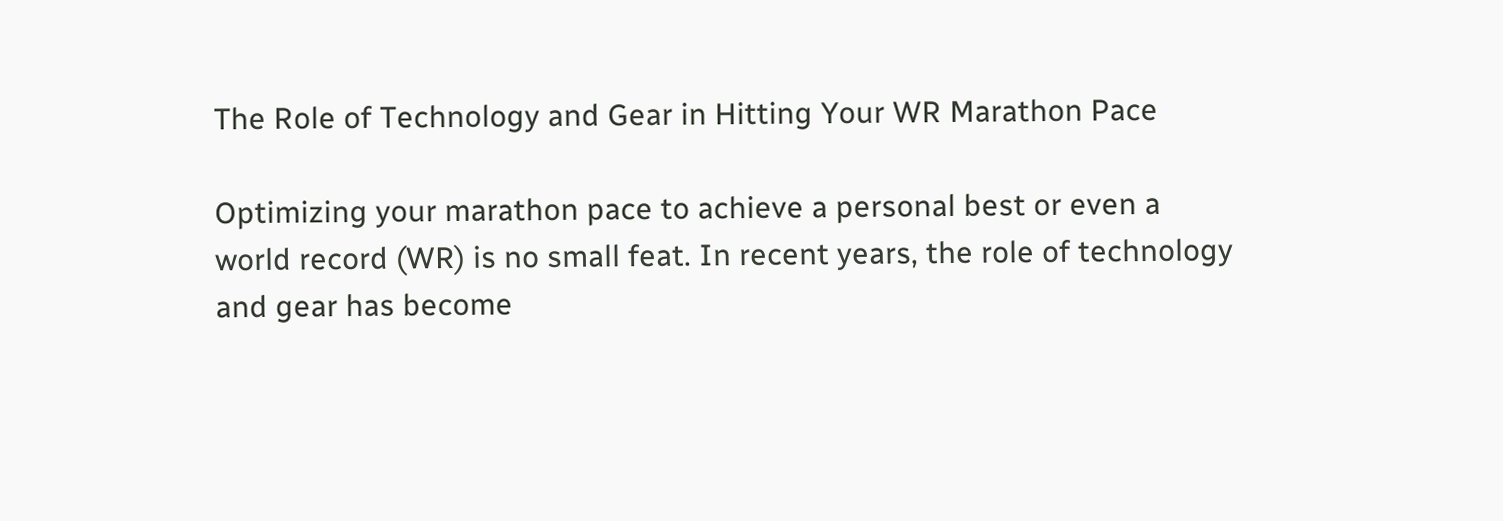The Role of Technology and Gear in Hitting Your WR Marathon Pace

Optimizing your marathon pace to achieve a personal best or even a world record (WR) is no small feat. In recent years, the role of technology and gear has become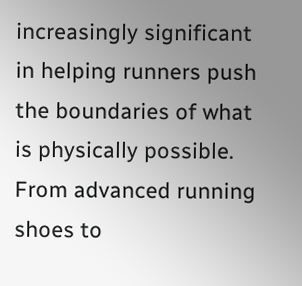increasingly significant in helping runners push the boundaries of what is physically possible. From advanced running shoes to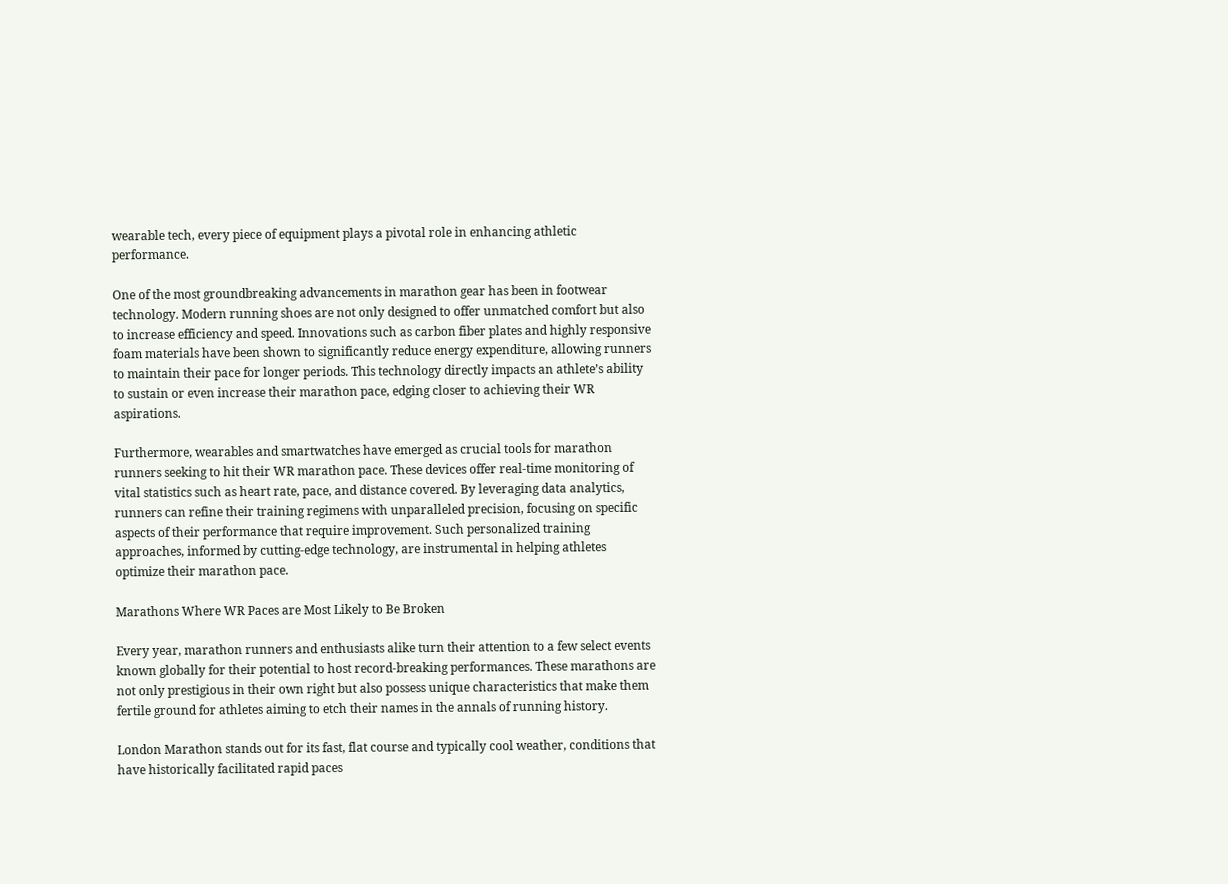wearable tech, every piece of equipment plays a pivotal role in enhancing athletic performance.

One of the most groundbreaking advancements in marathon gear has been in footwear technology. Modern running shoes are not only designed to offer unmatched comfort but also to increase efficiency and speed. Innovations such as carbon fiber plates and highly responsive foam materials have been shown to significantly reduce energy expenditure, allowing runners to maintain their pace for longer periods. This technology directly impacts an athlete’s ability to sustain or even increase their marathon pace, edging closer to achieving their WR aspirations.

Furthermore, wearables and smartwatches have emerged as crucial tools for marathon runners seeking to hit their WR marathon pace. These devices offer real-time monitoring of vital statistics such as heart rate, pace, and distance covered. By leveraging data analytics, runners can refine their training regimens with unparalleled precision, focusing on specific aspects of their performance that require improvement. Such personalized training approaches, informed by cutting-edge technology, are instrumental in helping athletes optimize their marathon pace.

Marathons Where WR Paces are Most Likely to Be Broken

Every year, marathon runners and enthusiasts alike turn their attention to a few select events known globally for their potential to host record-breaking performances. These marathons are not only prestigious in their own right but also possess unique characteristics that make them fertile ground for athletes aiming to etch their names in the annals of running history.

London Marathon stands out for its fast, flat course and typically cool weather, conditions that have historically facilitated rapid paces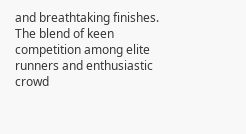and breathtaking finishes. The blend of keen competition among elite runners and enthusiastic crowd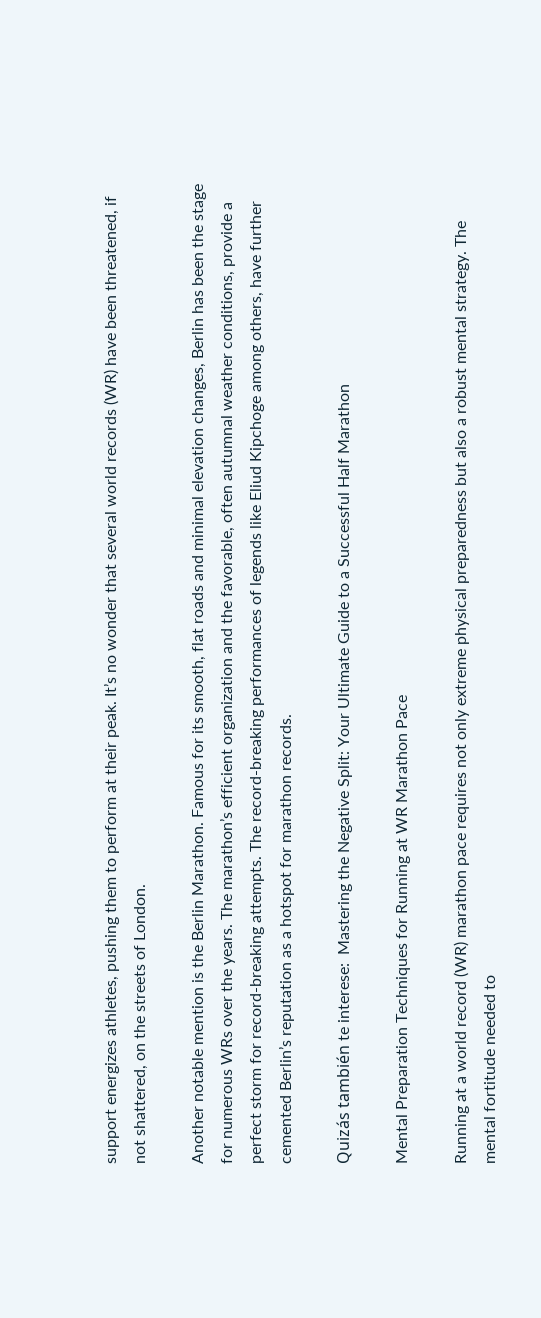support energizes athletes, pushing them to perform at their peak. It’s no wonder that several world records (WR) have been threatened, if not shattered, on the streets of London.

Another notable mention is the Berlin Marathon. Famous for its smooth, flat roads and minimal elevation changes, Berlin has been the stage for numerous WRs over the years. The marathon’s efficient organization and the favorable, often autumnal weather conditions, provide a perfect storm for record-breaking attempts. The record-breaking performances of legends like Eliud Kipchoge among others, have further cemented Berlin’s reputation as a hotspot for marathon records.

Quizás también te interese:  Mastering the Negative Split: Your Ultimate Guide to a Successful Half Marathon

Mental Preparation Techniques for Running at WR Marathon Pace

Running at a world record (WR) marathon pace requires not only extreme physical preparedness but also a robust mental strategy. The mental fortitude needed to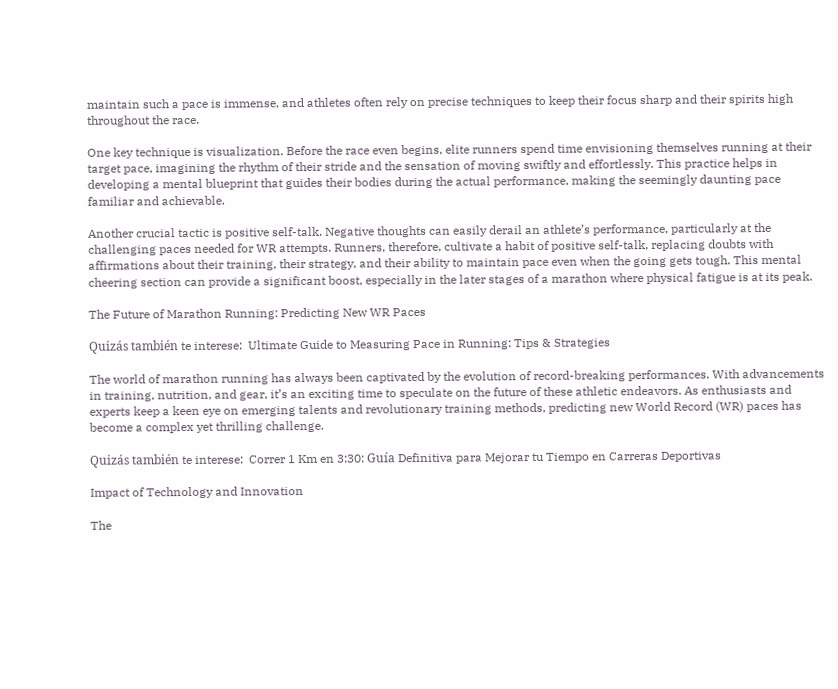maintain such a pace is immense, and athletes often rely on precise techniques to keep their focus sharp and their spirits high throughout the race.

One key technique is visualization. Before the race even begins, elite runners spend time envisioning themselves running at their target pace, imagining the rhythm of their stride and the sensation of moving swiftly and effortlessly. This practice helps in developing a mental blueprint that guides their bodies during the actual performance, making the seemingly daunting pace familiar and achievable.

Another crucial tactic is positive self-talk. Negative thoughts can easily derail an athlete’s performance, particularly at the challenging paces needed for WR attempts. Runners, therefore, cultivate a habit of positive self-talk, replacing doubts with affirmations about their training, their strategy, and their ability to maintain pace even when the going gets tough. This mental cheering section can provide a significant boost, especially in the later stages of a marathon where physical fatigue is at its peak.

The Future of Marathon Running: Predicting New WR Paces

Quizás también te interese:  Ultimate Guide to Measuring Pace in Running: Tips & Strategies

The world of marathon running has always been captivated by the evolution of record-breaking performances. With advancements in training, nutrition, and gear, it’s an exciting time to speculate on the future of these athletic endeavors. As enthusiasts and experts keep a keen eye on emerging talents and revolutionary training methods, predicting new World Record (WR) paces has become a complex yet thrilling challenge.

Quizás también te interese:  Correr 1 Km en 3:30: Guía Definitiva para Mejorar tu Tiempo en Carreras Deportivas

Impact of Technology and Innovation

The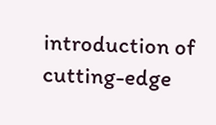introduction of cutting-edge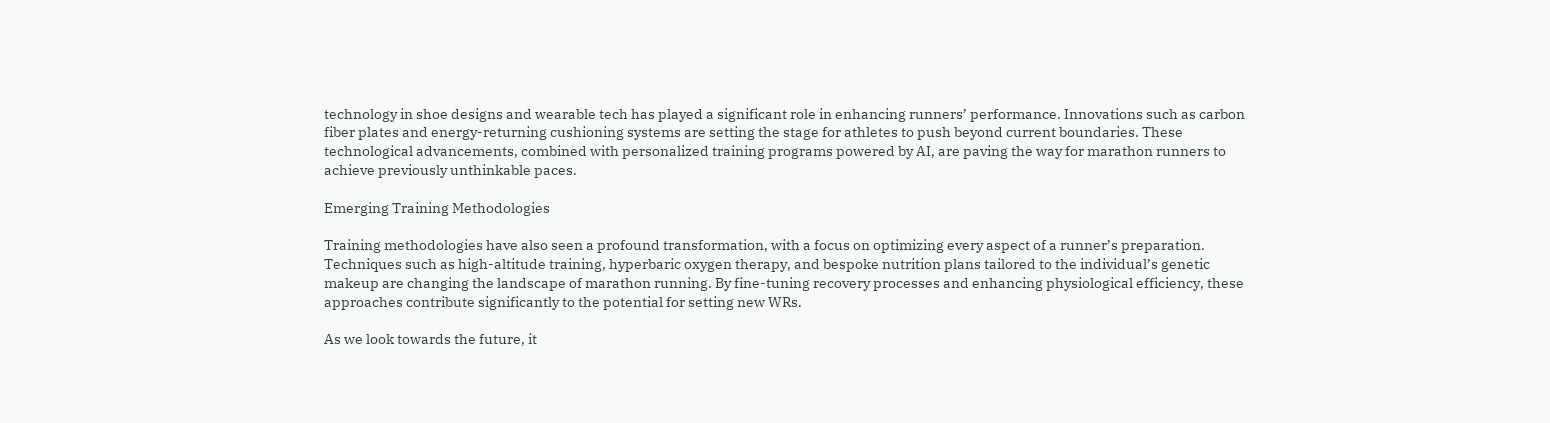technology in shoe designs and wearable tech has played a significant role in enhancing runners’ performance. Innovations such as carbon fiber plates and energy-returning cushioning systems are setting the stage for athletes to push beyond current boundaries. These technological advancements, combined with personalized training programs powered by AI, are paving the way for marathon runners to achieve previously unthinkable paces.

Emerging Training Methodologies

Training methodologies have also seen a profound transformation, with a focus on optimizing every aspect of a runner’s preparation. Techniques such as high-altitude training, hyperbaric oxygen therapy, and bespoke nutrition plans tailored to the individual’s genetic makeup are changing the landscape of marathon running. By fine-tuning recovery processes and enhancing physiological efficiency, these approaches contribute significantly to the potential for setting new WRs.

As we look towards the future, it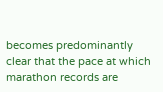becomes predominantly clear that the pace at which marathon records are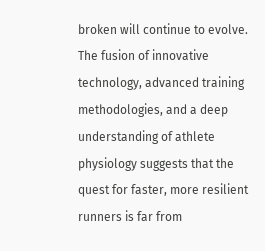broken will continue to evolve. The fusion of innovative technology, advanced training methodologies, and a deep understanding of athlete physiology suggests that the quest for faster, more resilient runners is far from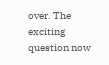over. The exciting question now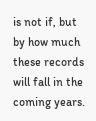is not if, but by how much these records will fall in the coming years.